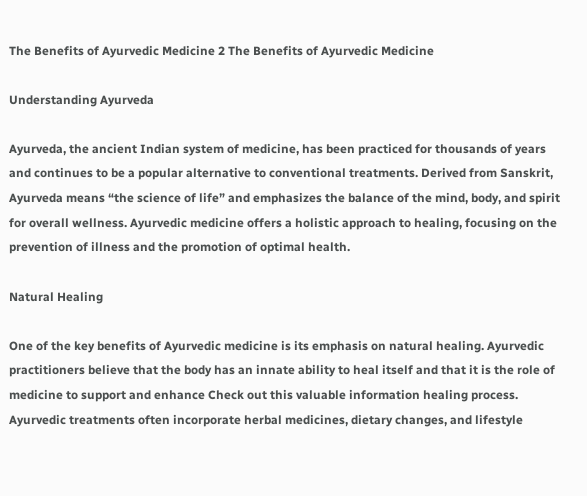The Benefits of Ayurvedic Medicine 2 The Benefits of Ayurvedic Medicine

Understanding Ayurveda

Ayurveda, the ancient Indian system of medicine, has been practiced for thousands of years and continues to be a popular alternative to conventional treatments. Derived from Sanskrit, Ayurveda means “the science of life” and emphasizes the balance of the mind, body, and spirit for overall wellness. Ayurvedic medicine offers a holistic approach to healing, focusing on the prevention of illness and the promotion of optimal health.

Natural Healing

One of the key benefits of Ayurvedic medicine is its emphasis on natural healing. Ayurvedic practitioners believe that the body has an innate ability to heal itself and that it is the role of medicine to support and enhance Check out this valuable information healing process. Ayurvedic treatments often incorporate herbal medicines, dietary changes, and lifestyle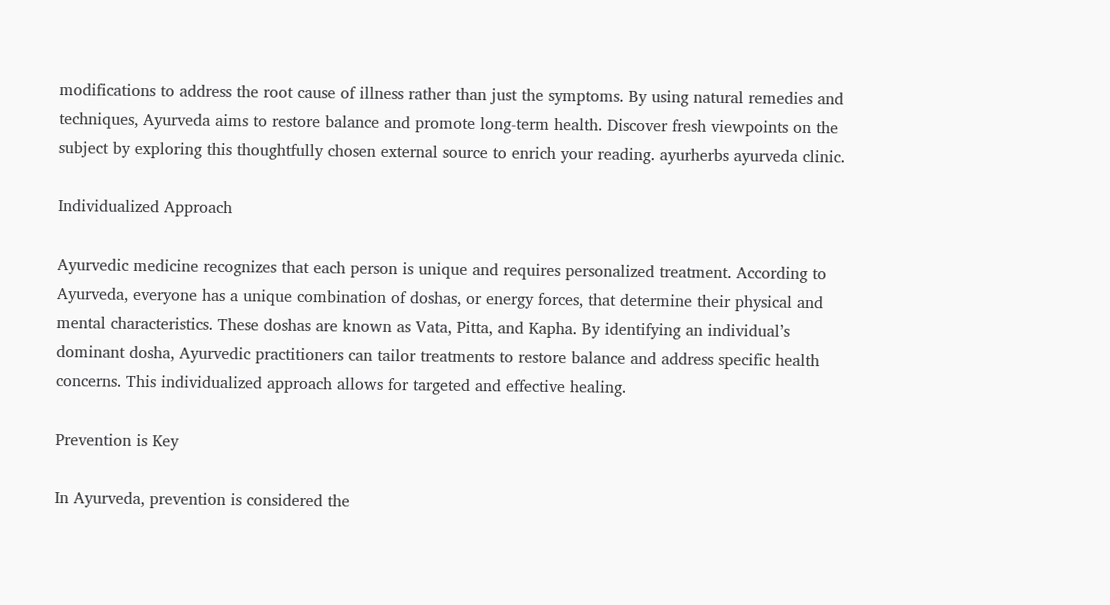modifications to address the root cause of illness rather than just the symptoms. By using natural remedies and techniques, Ayurveda aims to restore balance and promote long-term health. Discover fresh viewpoints on the subject by exploring this thoughtfully chosen external source to enrich your reading. ayurherbs ayurveda clinic.

Individualized Approach

Ayurvedic medicine recognizes that each person is unique and requires personalized treatment. According to Ayurveda, everyone has a unique combination of doshas, or energy forces, that determine their physical and mental characteristics. These doshas are known as Vata, Pitta, and Kapha. By identifying an individual’s dominant dosha, Ayurvedic practitioners can tailor treatments to restore balance and address specific health concerns. This individualized approach allows for targeted and effective healing.

Prevention is Key

In Ayurveda, prevention is considered the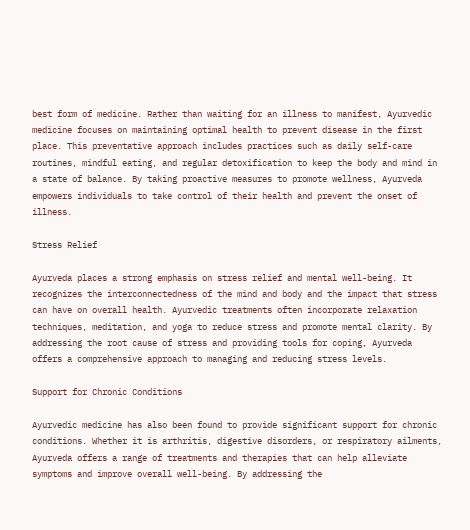best form of medicine. Rather than waiting for an illness to manifest, Ayurvedic medicine focuses on maintaining optimal health to prevent disease in the first place. This preventative approach includes practices such as daily self-care routines, mindful eating, and regular detoxification to keep the body and mind in a state of balance. By taking proactive measures to promote wellness, Ayurveda empowers individuals to take control of their health and prevent the onset of illness.

Stress Relief

Ayurveda places a strong emphasis on stress relief and mental well-being. It recognizes the interconnectedness of the mind and body and the impact that stress can have on overall health. Ayurvedic treatments often incorporate relaxation techniques, meditation, and yoga to reduce stress and promote mental clarity. By addressing the root cause of stress and providing tools for coping, Ayurveda offers a comprehensive approach to managing and reducing stress levels.

Support for Chronic Conditions

Ayurvedic medicine has also been found to provide significant support for chronic conditions. Whether it is arthritis, digestive disorders, or respiratory ailments, Ayurveda offers a range of treatments and therapies that can help alleviate symptoms and improve overall well-being. By addressing the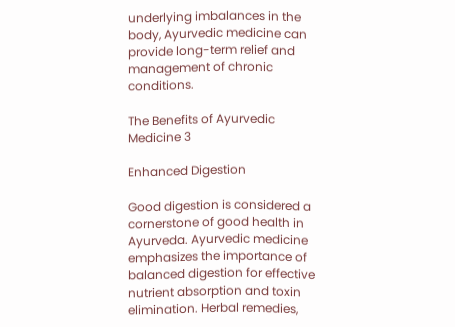underlying imbalances in the body, Ayurvedic medicine can provide long-term relief and management of chronic conditions.

The Benefits of Ayurvedic Medicine 3

Enhanced Digestion

Good digestion is considered a cornerstone of good health in Ayurveda. Ayurvedic medicine emphasizes the importance of balanced digestion for effective nutrient absorption and toxin elimination. Herbal remedies,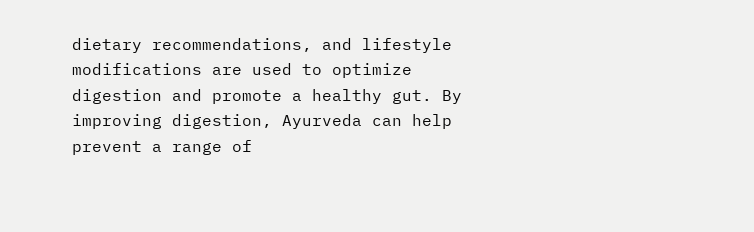dietary recommendations, and lifestyle modifications are used to optimize digestion and promote a healthy gut. By improving digestion, Ayurveda can help prevent a range of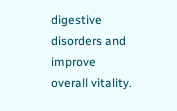digestive disorders and improve overall vitality.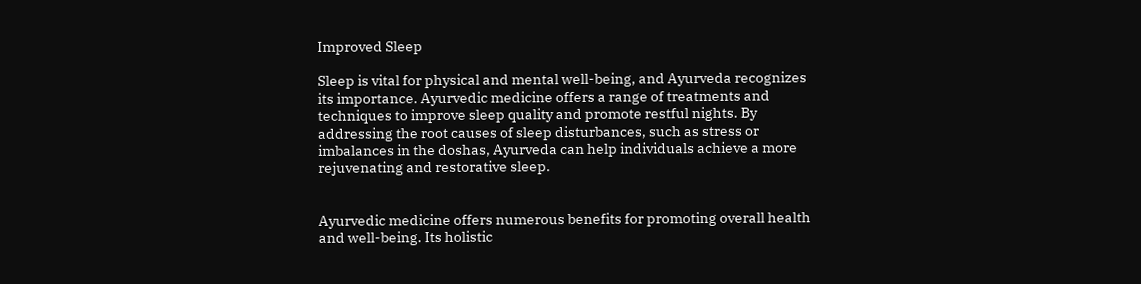Improved Sleep

Sleep is vital for physical and mental well-being, and Ayurveda recognizes its importance. Ayurvedic medicine offers a range of treatments and techniques to improve sleep quality and promote restful nights. By addressing the root causes of sleep disturbances, such as stress or imbalances in the doshas, Ayurveda can help individuals achieve a more rejuvenating and restorative sleep.


Ayurvedic medicine offers numerous benefits for promoting overall health and well-being. Its holistic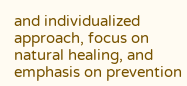and individualized approach, focus on natural healing, and emphasis on prevention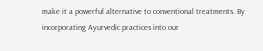make it a powerful alternative to conventional treatments. By incorporating Ayurvedic practices into our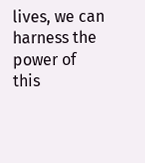lives, we can harness the power of this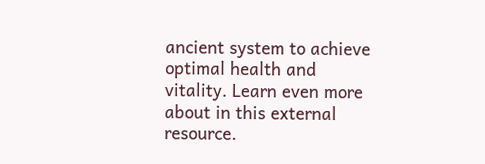ancient system to achieve optimal health and vitality. Learn even more about in this external resource.